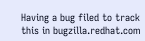Having a bug filed to track this in bugzilla.redhat.com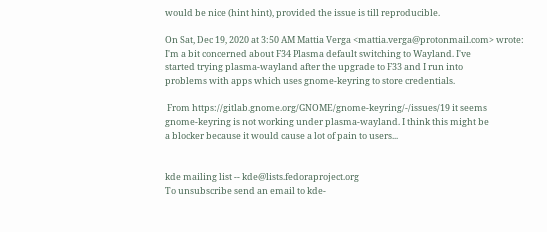would be nice (hint hint), provided the issue is till reproducible.

On Sat, Dec 19, 2020 at 3:50 AM Mattia Verga <mattia.verga@protonmail.com> wrote:
I'm a bit concerned about F34 Plasma default switching to Wayland. I've
started trying plasma-wayland after the upgrade to F33 and I run into
problems with apps which uses gnome-keyring to store credentials.

 From https://gitlab.gnome.org/GNOME/gnome-keyring/-/issues/19 it seems
gnome-keyring is not working under plasma-wayland. I think this might be
a blocker because it would cause a lot of pain to users...


kde mailing list -- kde@lists.fedoraproject.org
To unsubscribe send an email to kde-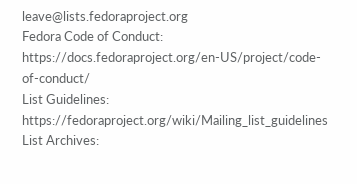leave@lists.fedoraproject.org
Fedora Code of Conduct: https://docs.fedoraproject.org/en-US/project/code-of-conduct/
List Guidelines: https://fedoraproject.org/wiki/Mailing_list_guidelines
List Archives: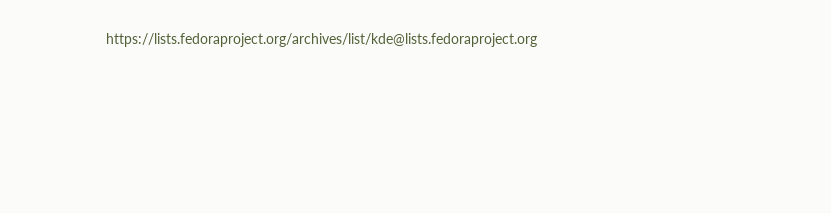https://lists.fedoraproject.org/archives/list/kde@lists.fedoraproject.org